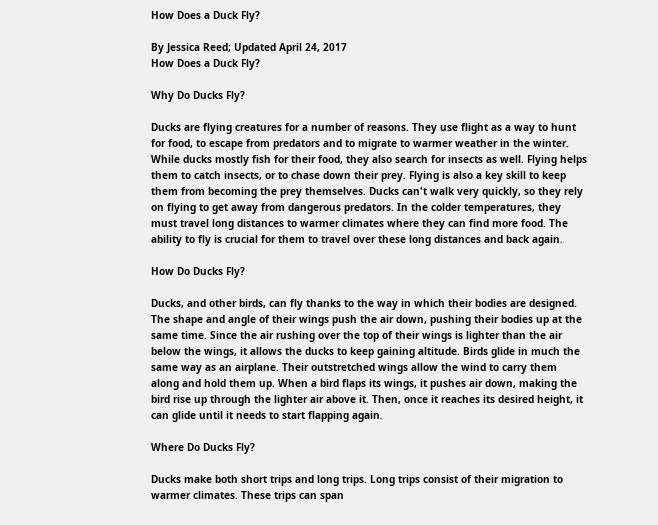How Does a Duck Fly?

By Jessica Reed; Updated April 24, 2017
How Does a Duck Fly?

Why Do Ducks Fly?

Ducks are flying creatures for a number of reasons. They use flight as a way to hunt for food, to escape from predators and to migrate to warmer weather in the winter. While ducks mostly fish for their food, they also search for insects as well. Flying helps them to catch insects, or to chase down their prey. Flying is also a key skill to keep them from becoming the prey themselves. Ducks can't walk very quickly, so they rely on flying to get away from dangerous predators. In the colder temperatures, they must travel long distances to warmer climates where they can find more food. The ability to fly is crucial for them to travel over these long distances and back again.

How Do Ducks Fly?

Ducks, and other birds, can fly thanks to the way in which their bodies are designed. The shape and angle of their wings push the air down, pushing their bodies up at the same time. Since the air rushing over the top of their wings is lighter than the air below the wings, it allows the ducks to keep gaining altitude. Birds glide in much the same way as an airplane. Their outstretched wings allow the wind to carry them along and hold them up. When a bird flaps its wings, it pushes air down, making the bird rise up through the lighter air above it. Then, once it reaches its desired height, it can glide until it needs to start flapping again.

Where Do Ducks Fly?

Ducks make both short trips and long trips. Long trips consist of their migration to warmer climates. These trips can span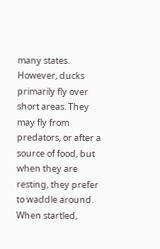many states. However, ducks primarily fly over short areas. They may fly from predators, or after a source of food, but when they are resting, they prefer to waddle around. When startled,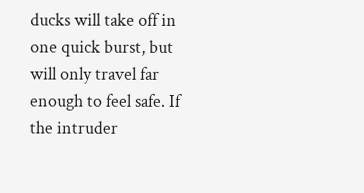ducks will take off in one quick burst, but will only travel far enough to feel safe. If the intruder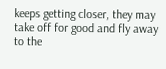keeps getting closer, they may take off for good and fly away to the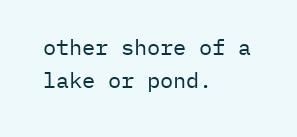other shore of a lake or pond.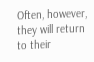Often, however, they will return to their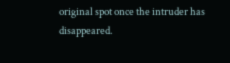original spot once the intruder has disappeared.